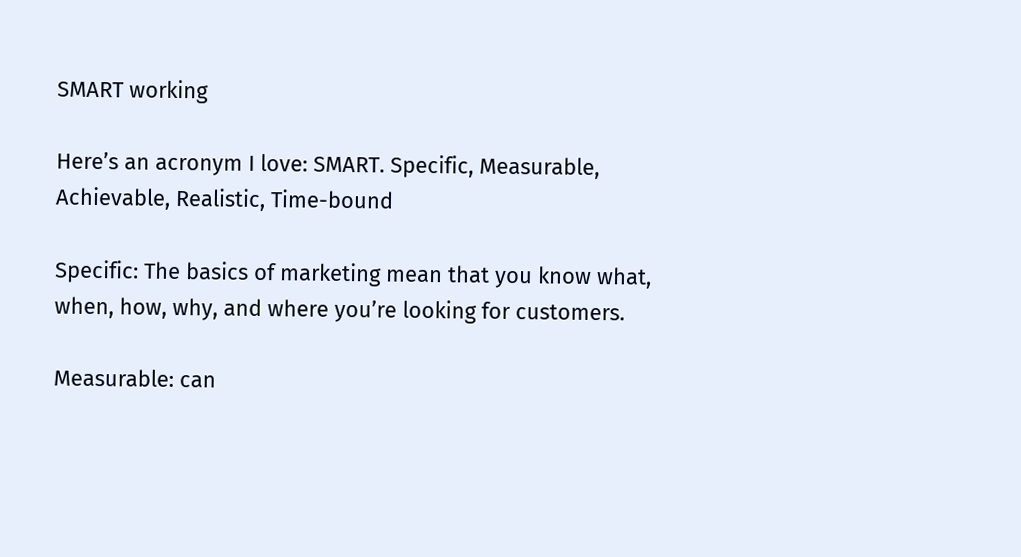SMART working

Here’s an acronym I love: SMART. Specific, Measurable, Achievable, Realistic, Time-bound

Specific: The basics of marketing mean that you know what, when, how, why, and where you’re looking for customers.

Measurable: can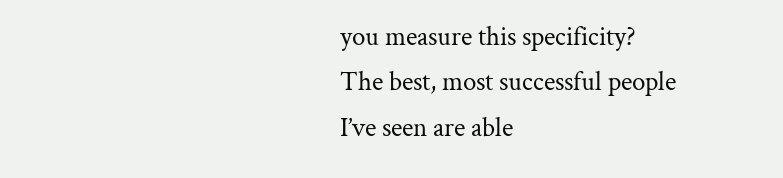you measure this specificity? The best, most successful people I’ve seen are able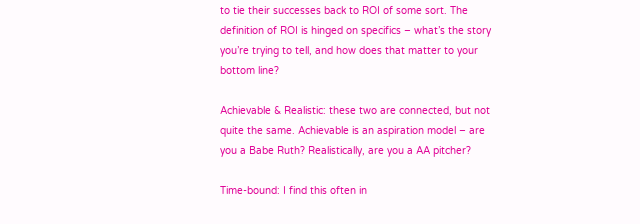to tie their successes back to ROI of some sort. The definition of ROI is hinged on specifics – what’s the story you’re trying to tell, and how does that matter to your bottom line?

Achievable & Realistic: these two are connected, but not quite the same. Achievable is an aspiration model – are you a Babe Ruth? Realistically, are you a AA pitcher?

Time-bound: I find this often in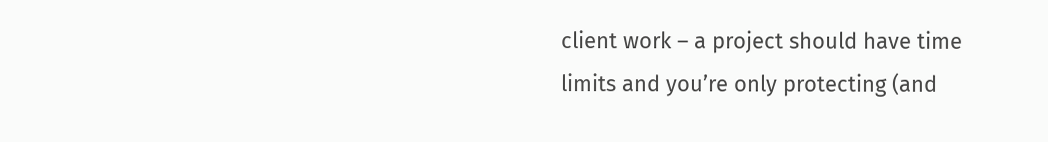client work – a project should have time limits and you’re only protecting (and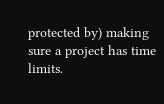protected by) making sure a project has time limits.